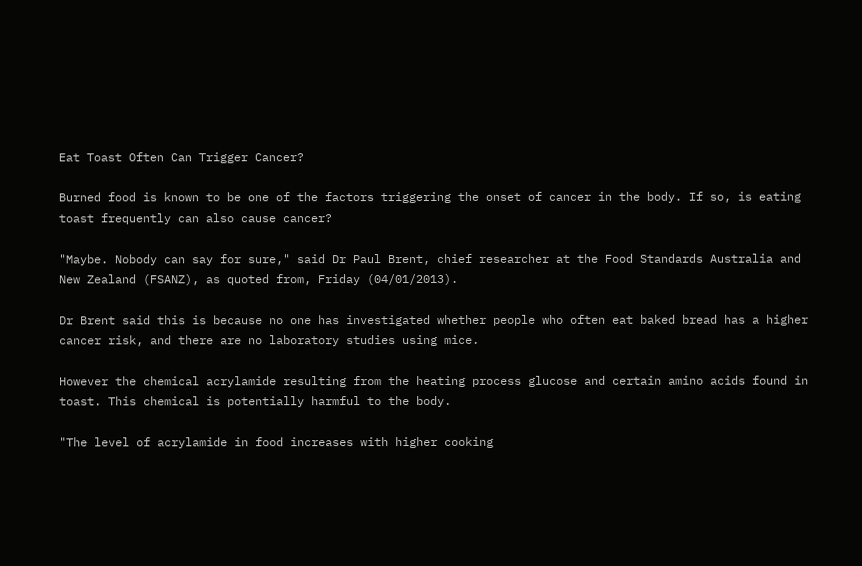Eat Toast Often Can Trigger Cancer?

Burned food is known to be one of the factors triggering the onset of cancer in the body. If so, is eating toast frequently can also cause cancer?

"Maybe. Nobody can say for sure," said Dr Paul Brent, chief researcher at the Food Standards Australia and New Zealand (FSANZ), as quoted from, Friday (04/01/2013).

Dr Brent said this is because no one has investigated whether people who often eat baked bread has a higher cancer risk, and there are no laboratory studies using mice.

However the chemical acrylamide resulting from the heating process glucose and certain amino acids found in toast. This chemical is potentially harmful to the body.

"The level of acrylamide in food increases with higher cooking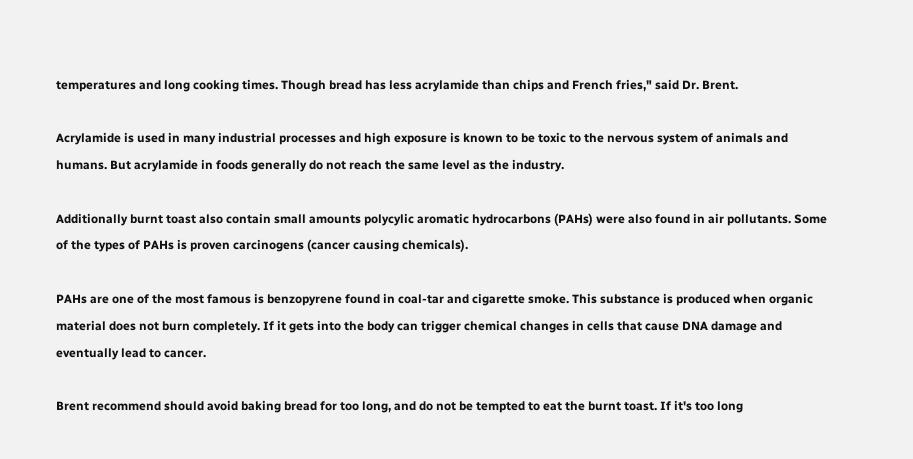temperatures and long cooking times. Though bread has less acrylamide than chips and French fries," said Dr. Brent.

Acrylamide is used in many industrial processes and high exposure is known to be toxic to the nervous system of animals and humans. But acrylamide in foods generally do not reach the same level as the industry.

Additionally burnt toast also contain small amounts polycylic aromatic hydrocarbons (PAHs) were also found in air pollutants. Some of the types of PAHs is proven carcinogens (cancer causing chemicals).

PAHs are one of the most famous is benzopyrene found in coal-tar and cigarette smoke. This substance is produced when organic material does not burn completely. If it gets into the body can trigger chemical changes in cells that cause DNA damage and eventually lead to cancer.

Brent recommend should avoid baking bread for too long, and do not be tempted to eat the burnt toast. If it's too long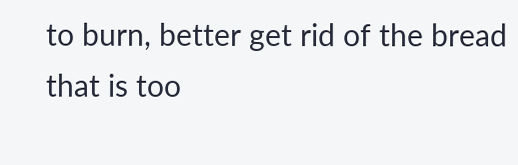to burn, better get rid of the bread that is too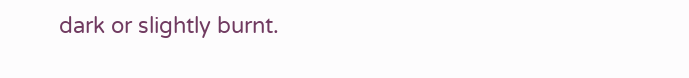dark or slightly burnt.